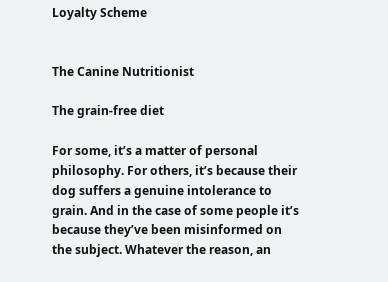Loyalty Scheme


The Canine Nutritionist

The grain-free diet

For some, it’s a matter of personal philosophy. For others, it’s because their dog suffers a genuine intolerance to grain. And in the case of some people it’s because they’ve been misinformed on the subject. Whatever the reason, an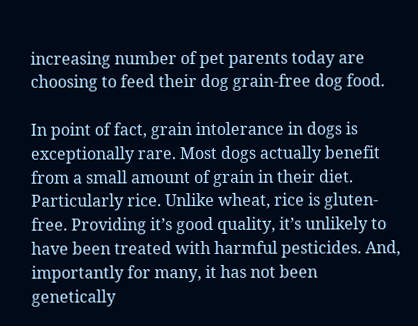increasing number of pet parents today are choosing to feed their dog grain-free dog food.

In point of fact, grain intolerance in dogs is exceptionally rare. Most dogs actually benefit from a small amount of grain in their diet. Particularly rice. Unlike wheat, rice is gluten-free. Providing it’s good quality, it’s unlikely to have been treated with harmful pesticides. And, importantly for many, it has not been genetically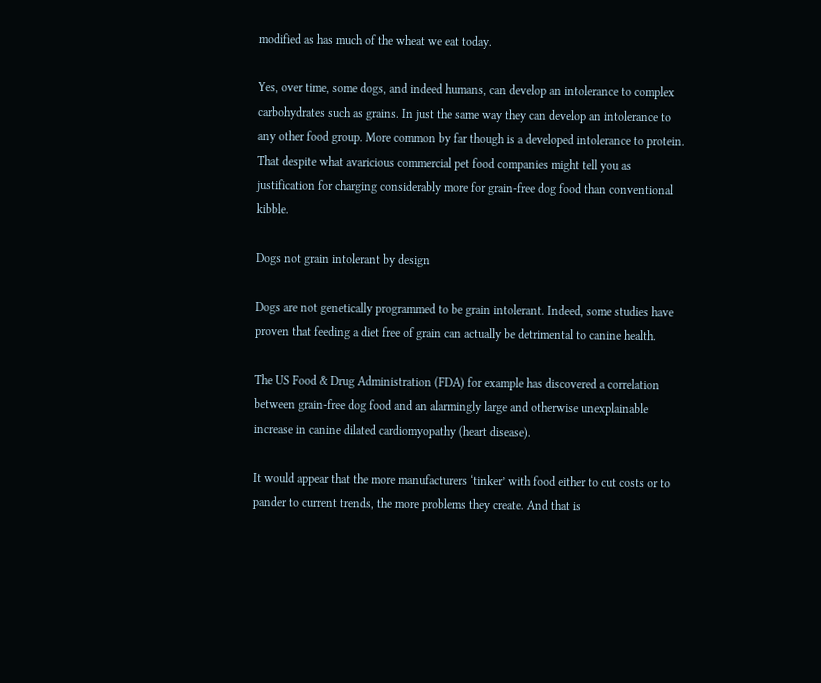modified as has much of the wheat we eat today.

Yes, over time, some dogs, and indeed humans, can develop an intolerance to complex carbohydrates such as grains. In just the same way they can develop an intolerance to any other food group. More common by far though is a developed intolerance to protein. That despite what avaricious commercial pet food companies might tell you as justification for charging considerably more for grain-free dog food than conventional kibble.

Dogs not grain intolerant by design

Dogs are not genetically programmed to be grain intolerant. Indeed, some studies have proven that feeding a diet free of grain can actually be detrimental to canine health.

The US Food & Drug Administration (FDA) for example has discovered a correlation between grain-free dog food and an alarmingly large and otherwise unexplainable increase in canine dilated cardiomyopathy (heart disease).

It would appear that the more manufacturers ‘tinker’ with food either to cut costs or to pander to current trends, the more problems they create. And that is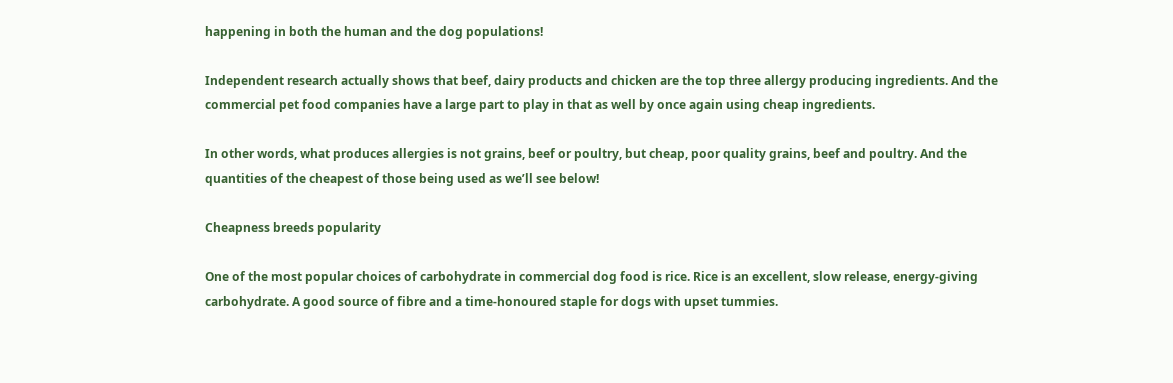happening in both the human and the dog populations!

Independent research actually shows that beef, dairy products and chicken are the top three allergy producing ingredients. And the commercial pet food companies have a large part to play in that as well by once again using cheap ingredients.

In other words, what produces allergies is not grains, beef or poultry, but cheap, poor quality grains, beef and poultry. And the quantities of the cheapest of those being used as we’ll see below!

Cheapness breeds popularity

One of the most popular choices of carbohydrate in commercial dog food is rice. Rice is an excellent, slow release, energy-giving carbohydrate. A good source of fibre and a time-honoured staple for dogs with upset tummies.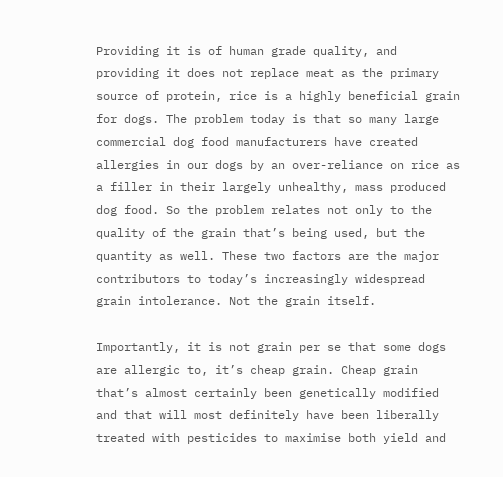Providing it is of human grade quality, and providing it does not replace meat as the primary source of protein, rice is a highly beneficial grain for dogs. The problem today is that so many large commercial dog food manufacturers have created allergies in our dogs by an over-reliance on rice as a filler in their largely unhealthy, mass produced dog food. So the problem relates not only to the quality of the grain that’s being used, but the quantity as well. These two factors are the major contributors to today’s increasingly widespread grain intolerance. Not the grain itself.

Importantly, it is not grain per se that some dogs are allergic to, it’s cheap grain. Cheap grain that’s almost certainly been genetically modified and that will most definitely have been liberally treated with pesticides to maximise both yield and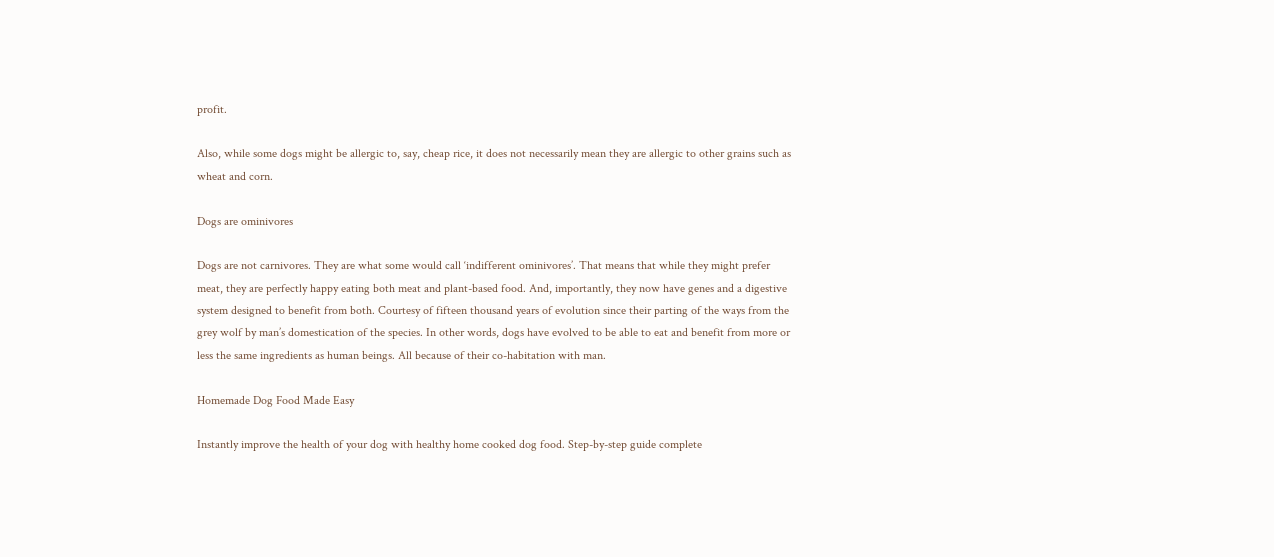profit.

Also, while some dogs might be allergic to, say, cheap rice, it does not necessarily mean they are allergic to other grains such as wheat and corn.

Dogs are ominivores

Dogs are not carnivores. They are what some would call ‘indifferent ominivores’. That means that while they might prefer meat, they are perfectly happy eating both meat and plant-based food. And, importantly, they now have genes and a digestive system designed to benefit from both. Courtesy of fifteen thousand years of evolution since their parting of the ways from the grey wolf by man’s domestication of the species. In other words, dogs have evolved to be able to eat and benefit from more or less the same ingredients as human beings. All because of their co-habitation with man.

Homemade Dog Food Made Easy

Instantly improve the health of your dog with healthy home cooked dog food. Step-by-step guide complete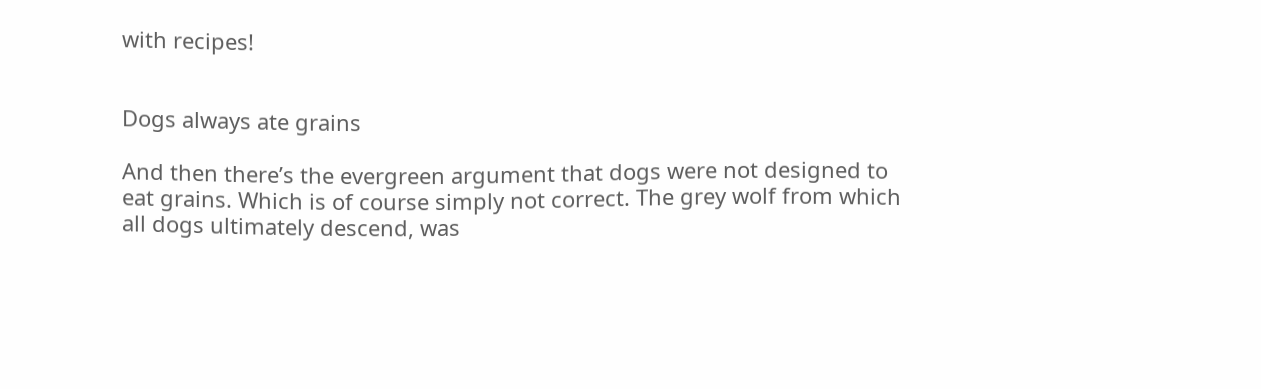with recipes!


Dogs always ate grains

And then there’s the evergreen argument that dogs were not designed to eat grains. Which is of course simply not correct. The grey wolf from which all dogs ultimately descend, was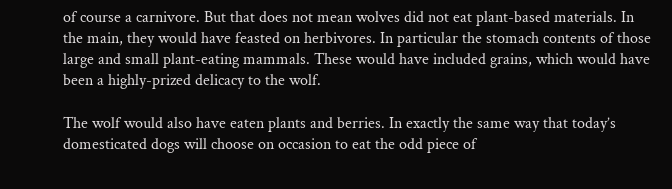of course a carnivore. But that does not mean wolves did not eat plant-based materials. In the main, they would have feasted on herbivores. In particular the stomach contents of those large and small plant-eating mammals. These would have included grains, which would have been a highly-prized delicacy to the wolf.

The wolf would also have eaten plants and berries. In exactly the same way that today’s domesticated dogs will choose on occasion to eat the odd piece of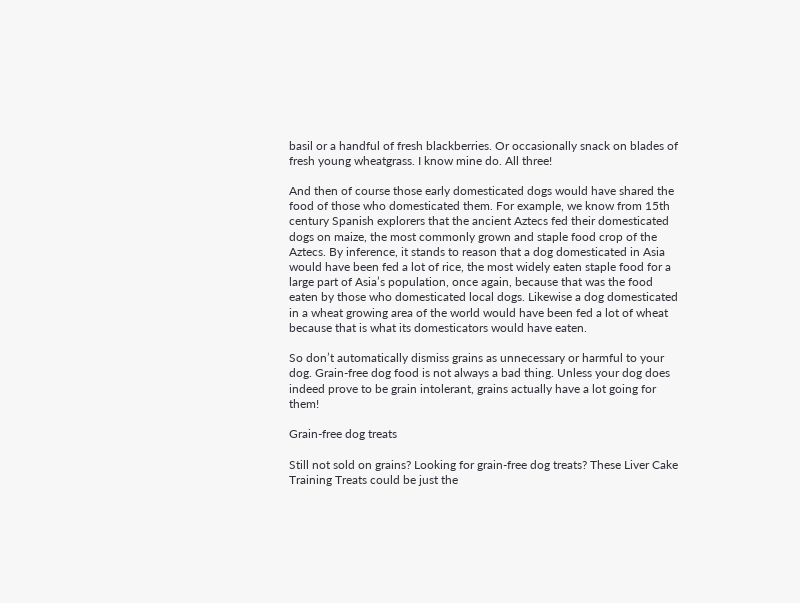basil or a handful of fresh blackberries. Or occasionally snack on blades of fresh young wheatgrass. I know mine do. All three!

And then of course those early domesticated dogs would have shared the food of those who domesticated them. For example, we know from 15th century Spanish explorers that the ancient Aztecs fed their domesticated dogs on maize, the most commonly grown and staple food crop of the Aztecs. By inference, it stands to reason that a dog domesticated in Asia would have been fed a lot of rice, the most widely eaten staple food for a large part of Asia’s population, once again, because that was the food eaten by those who domesticated local dogs. Likewise a dog domesticated in a wheat growing area of the world would have been fed a lot of wheat because that is what its domesticators would have eaten.

So don’t automatically dismiss grains as unnecessary or harmful to your dog. Grain-free dog food is not always a bad thing. Unless your dog does indeed prove to be grain intolerant, grains actually have a lot going for them!

Grain-free dog treats

Still not sold on grains? Looking for grain-free dog treats? These Liver Cake Training Treats could be just the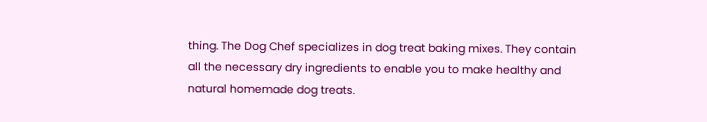thing. The Dog Chef specializes in dog treat baking mixes. They contain all the necessary dry ingredients to enable you to make healthy and natural homemade dog treats.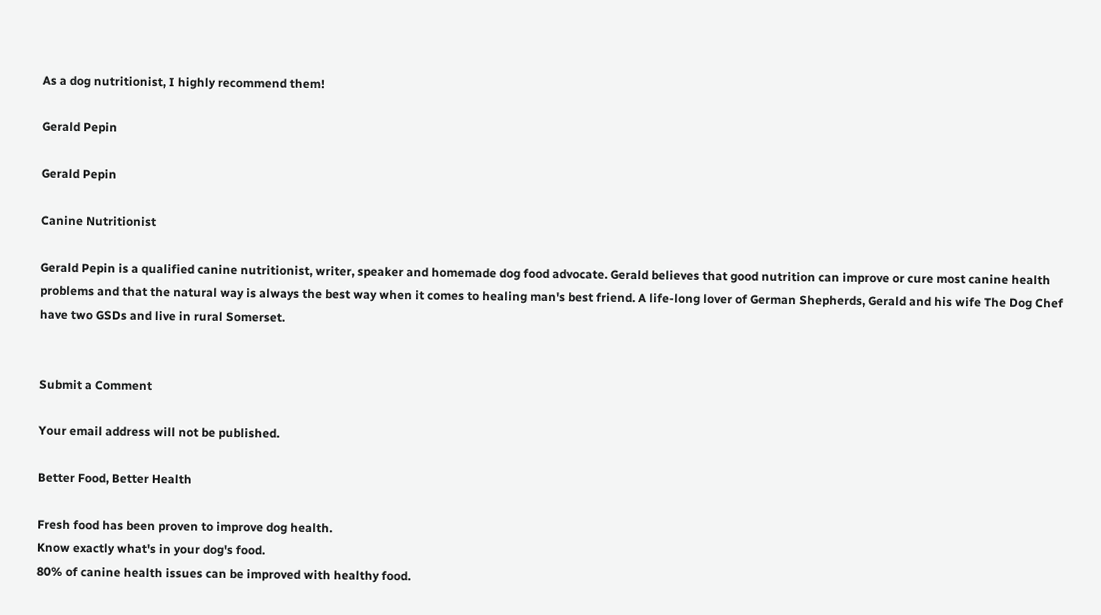As a dog nutritionist, I highly recommend them!

Gerald Pepin

Gerald Pepin

Canine Nutritionist

Gerald Pepin is a qualified canine nutritionist, writer, speaker and homemade dog food advocate. Gerald believes that good nutrition can improve or cure most canine health problems and that the natural way is always the best way when it comes to healing man's best friend. A life-long lover of German Shepherds, Gerald and his wife The Dog Chef have two GSDs and live in rural Somerset.


Submit a Comment

Your email address will not be published.

Better Food, Better Health

Fresh food has been proven to improve dog health.
Know exactly what's in your dog's food.
80% of canine health issues can be improved with healthy food.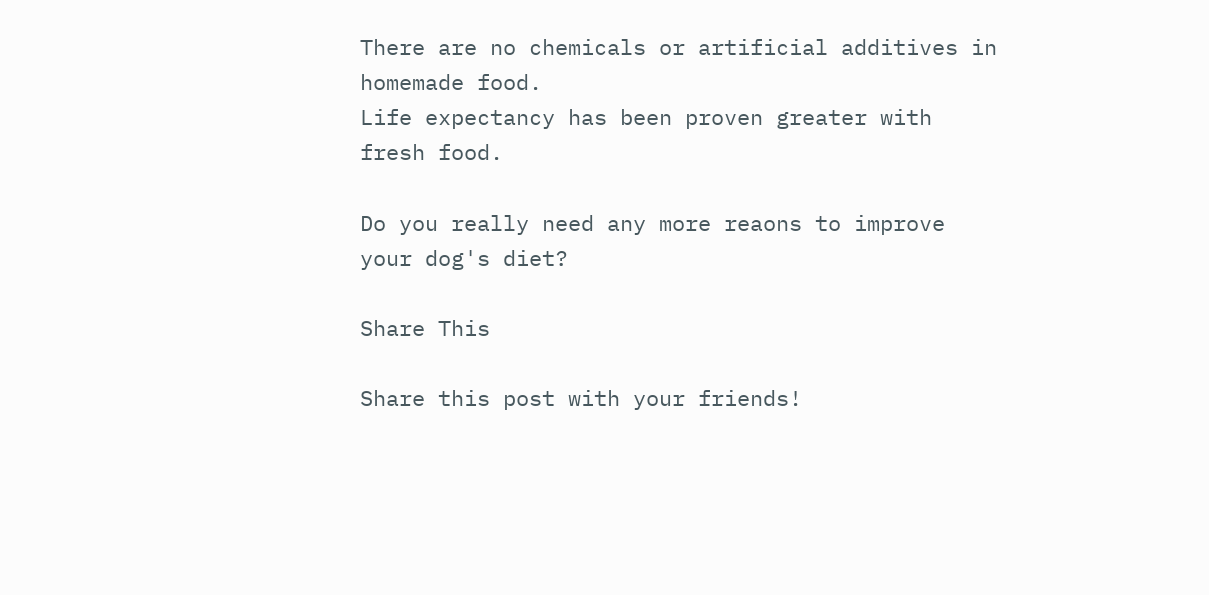There are no chemicals or artificial additives in homemade food.
Life expectancy has been proven greater with fresh food.

Do you really need any more reaons to improve your dog's diet?

Share This

Share this post with your friends!